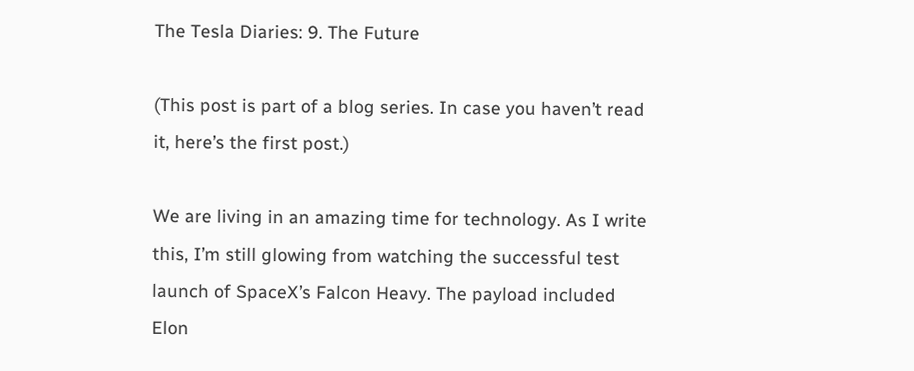The Tesla Diaries: 9. The Future

(This post is part of a blog series. In case you haven’t read it, here’s the first post.)

We are living in an amazing time for technology. As I write this, I’m still glowing from watching the successful test launch of SpaceX’s Falcon Heavy. The payload included Elon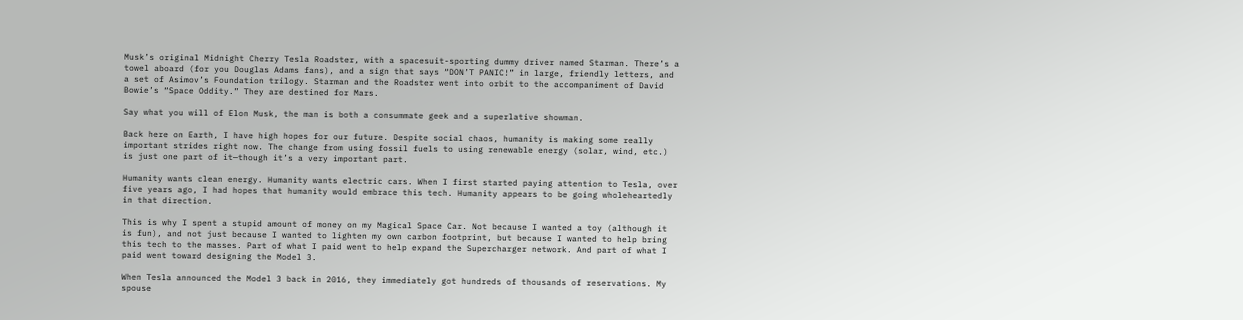Musk’s original Midnight Cherry Tesla Roadster, with a spacesuit-sporting dummy driver named Starman. There’s a towel aboard (for you Douglas Adams fans), and a sign that says “DON’T PANIC!” in large, friendly letters, and a set of Asimov’s Foundation trilogy. Starman and the Roadster went into orbit to the accompaniment of David Bowie’s “Space Oddity.” They are destined for Mars.

Say what you will of Elon Musk, the man is both a consummate geek and a superlative showman.

Back here on Earth, I have high hopes for our future. Despite social chaos, humanity is making some really important strides right now. The change from using fossil fuels to using renewable energy (solar, wind, etc.) is just one part of it—though it’s a very important part.

Humanity wants clean energy. Humanity wants electric cars. When I first started paying attention to Tesla, over five years ago, I had hopes that humanity would embrace this tech. Humanity appears to be going wholeheartedly in that direction.

This is why I spent a stupid amount of money on my Magical Space Car. Not because I wanted a toy (although it is fun), and not just because I wanted to lighten my own carbon footprint, but because I wanted to help bring this tech to the masses. Part of what I paid went to help expand the Supercharger network. And part of what I paid went toward designing the Model 3.

When Tesla announced the Model 3 back in 2016, they immediately got hundreds of thousands of reservations. My spouse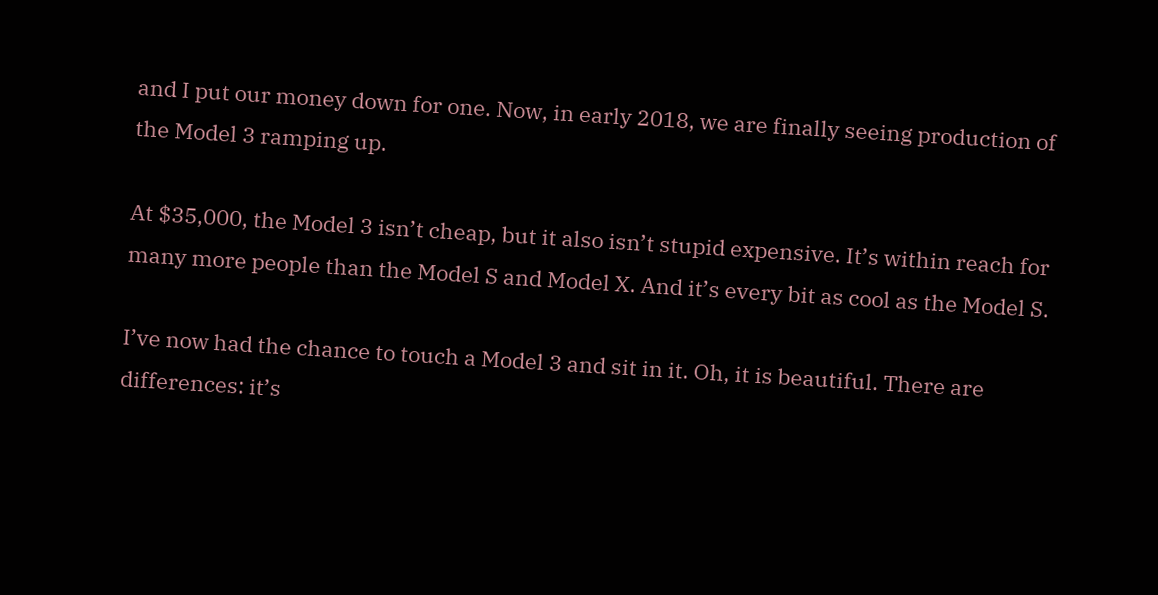and I put our money down for one. Now, in early 2018, we are finally seeing production of the Model 3 ramping up.

At $35,000, the Model 3 isn’t cheap, but it also isn’t stupid expensive. It’s within reach for many more people than the Model S and Model X. And it’s every bit as cool as the Model S.

I’ve now had the chance to touch a Model 3 and sit in it. Oh, it is beautiful. There are differences: it’s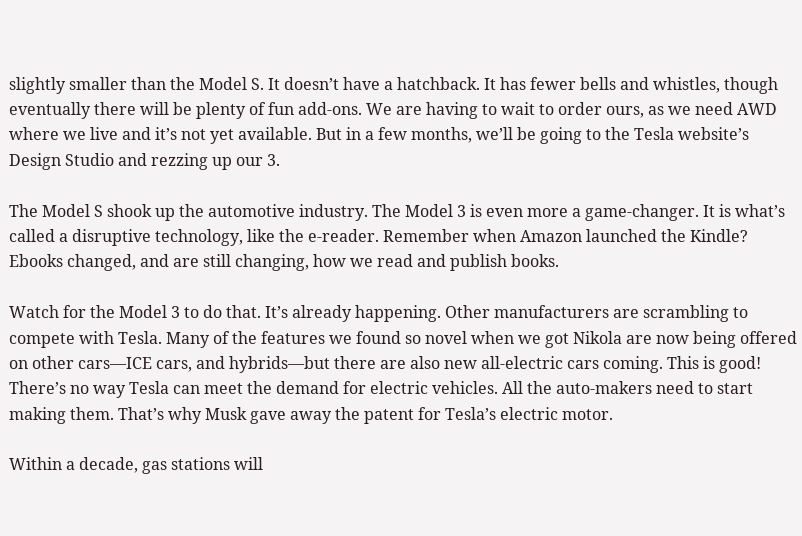slightly smaller than the Model S. It doesn’t have a hatchback. It has fewer bells and whistles, though eventually there will be plenty of fun add-ons. We are having to wait to order ours, as we need AWD where we live and it’s not yet available. But in a few months, we’ll be going to the Tesla website’s Design Studio and rezzing up our 3.

The Model S shook up the automotive industry. The Model 3 is even more a game-changer. It is what’s called a disruptive technology, like the e-reader. Remember when Amazon launched the Kindle? Ebooks changed, and are still changing, how we read and publish books.

Watch for the Model 3 to do that. It’s already happening. Other manufacturers are scrambling to compete with Tesla. Many of the features we found so novel when we got Nikola are now being offered on other cars—ICE cars, and hybrids—but there are also new all-electric cars coming. This is good! There’s no way Tesla can meet the demand for electric vehicles. All the auto-makers need to start making them. That’s why Musk gave away the patent for Tesla’s electric motor.

Within a decade, gas stations will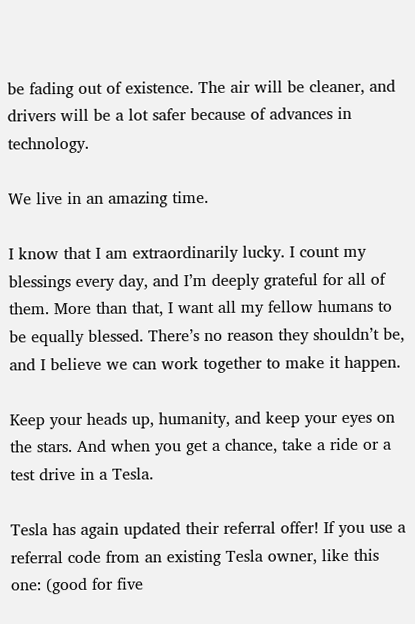be fading out of existence. The air will be cleaner, and drivers will be a lot safer because of advances in technology.

We live in an amazing time.

I know that I am extraordinarily lucky. I count my blessings every day, and I’m deeply grateful for all of them. More than that, I want all my fellow humans to be equally blessed. There’s no reason they shouldn’t be, and I believe we can work together to make it happen.

Keep your heads up, humanity, and keep your eyes on the stars. And when you get a chance, take a ride or a test drive in a Tesla.

Tesla has again updated their referral offer! If you use a referral code from an existing Tesla owner, like this one: (good for five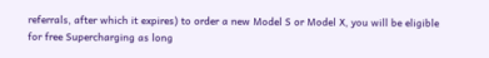referrals, after which it expires) to order a new Model S or Model X, you will be eligible for free Supercharging as long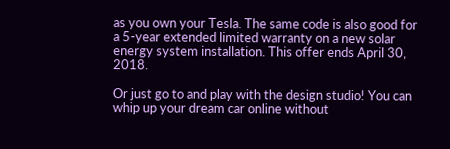as you own your Tesla. The same code is also good for a 5-year extended limited warranty on a new solar energy system installation. This offer ends April 30, 2018.

Or just go to and play with the design studio! You can whip up your dream car online without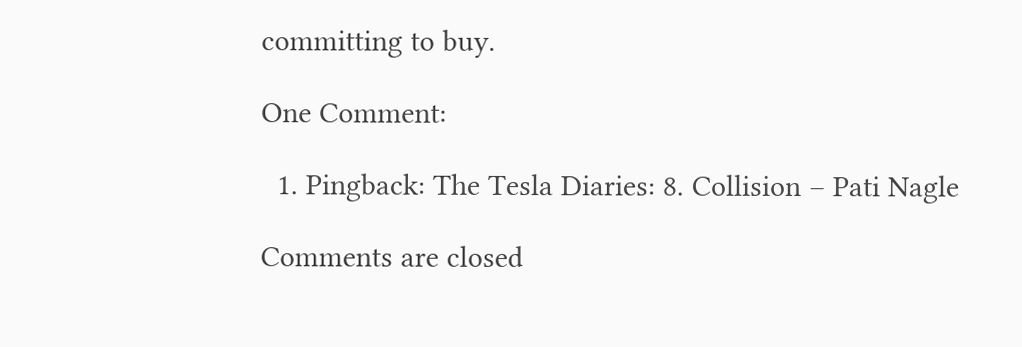committing to buy.

One Comment:

  1. Pingback: The Tesla Diaries: 8. Collision – Pati Nagle

Comments are closed